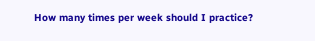How many times per week should I practice?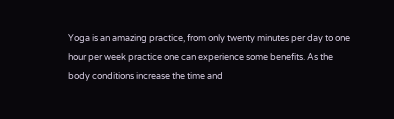Yoga is an amazing practice, from only twenty minutes per day to one hour per week practice one can experience some benefits. As the body conditions increase the time and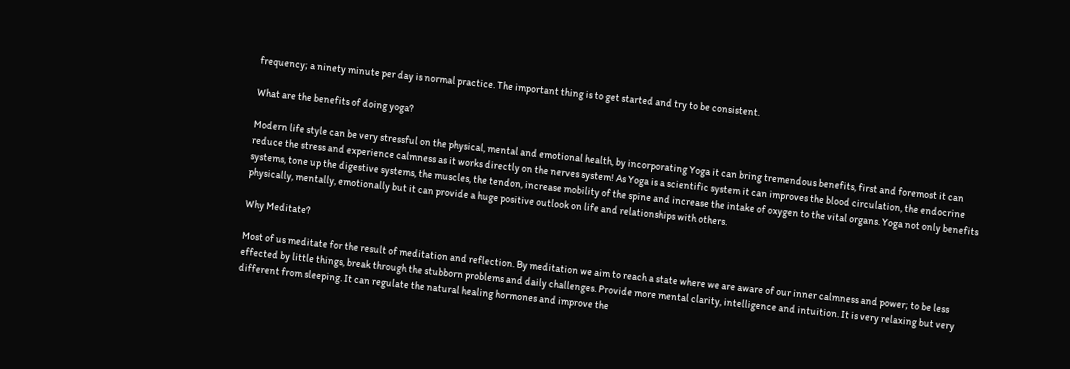frequency; a ninety minute per day is normal practice. The important thing is to get started and try to be consistent.

What are the benefits of doing yoga?

Modern life style can be very stressful on the physical, mental and emotional health, by incorporating Yoga it can bring tremendous benefits, first and foremost it can reduce the stress and experience calmness as it works directly on the nerves system! As Yoga is a scientific system it can improves the blood circulation, the endocrine systems, tone up the digestive systems, the muscles, the tendon, increase mobility of the spine and increase the intake of oxygen to the vital organs. Yoga not only benefits physically, mentally, emotionally but it can provide a huge positive outlook on life and relationships with others.

Why Meditate?

Most of us meditate for the result of meditation and reflection. By meditation we aim to reach a state where we are aware of our inner calmness and power; to be less effected by little things, break through the stubborn problems and daily challenges. Provide more mental clarity, intelligence and intuition. It is very relaxing but very different from sleeping. It can regulate the natural healing hormones and improve the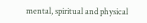mental, spiritual and physical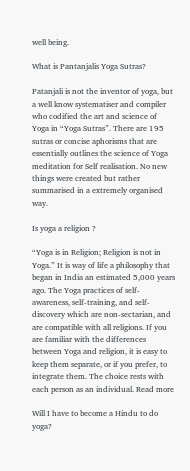well being.

What is Pantanjalis Yoga Sutras?

Patanjali is not the inventor of yoga, but a well know systematiser and compiler who codified the art and science of Yoga in “Yoga Sutras”. There are 195 sutras or concise aphorisms that are essentially outlines the science of Yoga meditation for Self realisation. No new things were created but rather summarised in a extremely organised way.

Is yoga a religion ?

“Yoga is in Religion; Religion is not in Yoga.” It is way of life a philosophy that began in India an estimated 5,000 years ago. The Yoga practices of self-awareness, self-training, and self-discovery which are non-sectarian, and are compatible with all religions. If you are familiar with the differences between Yoga and religion, it is easy to keep them separate, or if you prefer, to integrate them. The choice rests with each person as an individual. Read more

Will I have to become a Hindu to do yoga?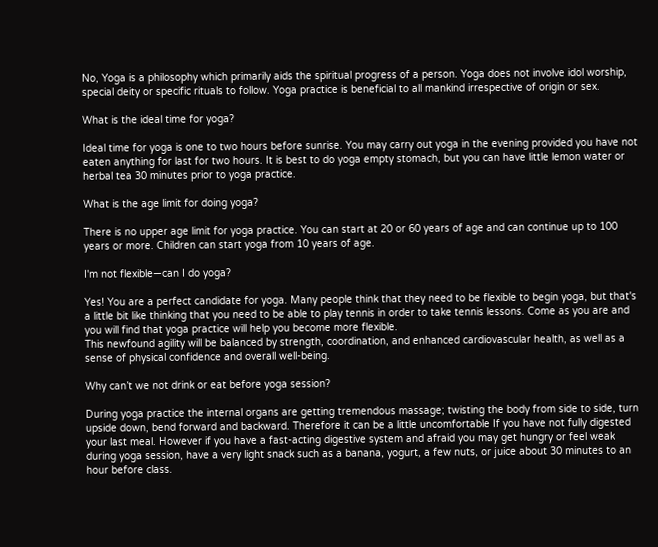No, Yoga is a philosophy which primarily aids the spiritual progress of a person. Yoga does not involve idol worship, special deity or specific rituals to follow. Yoga practice is beneficial to all mankind irrespective of origin or sex.

What is the ideal time for yoga?

Ideal time for yoga is one to two hours before sunrise. You may carry out yoga in the evening provided you have not eaten anything for last for two hours. It is best to do yoga empty stomach, but you can have little lemon water or herbal tea 30 minutes prior to yoga practice.

What is the age limit for doing yoga?

There is no upper age limit for yoga practice. You can start at 20 or 60 years of age and can continue up to 100 years or more. Children can start yoga from 10 years of age.

I'm not flexible—can I do yoga?

Yes! You are a perfect candidate for yoga. Many people think that they need to be flexible to begin yoga, but that's a little bit like thinking that you need to be able to play tennis in order to take tennis lessons. Come as you are and you will find that yoga practice will help you become more flexible.
This newfound agility will be balanced by strength, coordination, and enhanced cardiovascular health, as well as a sense of physical confidence and overall well-being.

Why can’t we not drink or eat before yoga session?

During yoga practice the internal organs are getting tremendous massage; twisting the body from side to side, turn upside down, bend forward and backward. Therefore it can be a little uncomfortable If you have not fully digested your last meal. However if you have a fast-acting digestive system and afraid you may get hungry or feel weak during yoga session, have a very light snack such as a banana, yogurt, a few nuts, or juice about 30 minutes to an hour before class.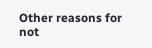Other reasons for not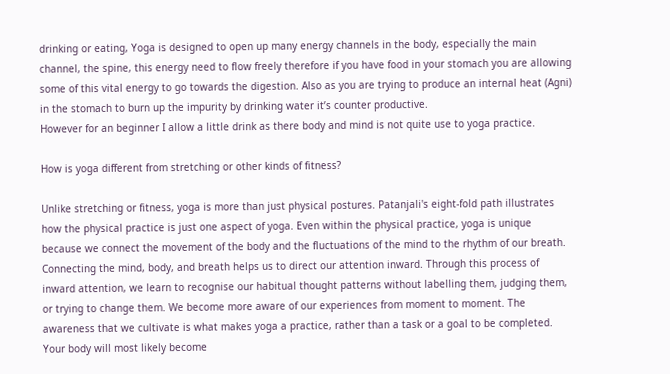drinking or eating, Yoga is designed to open up many energy channels in the body, especially the main channel, the spine, this energy need to flow freely therefore if you have food in your stomach you are allowing some of this vital energy to go towards the digestion. Also as you are trying to produce an internal heat (Agni) in the stomach to burn up the impurity by drinking water it’s counter productive.
However for an beginner I allow a little drink as there body and mind is not quite use to yoga practice.

How is yoga different from stretching or other kinds of fitness?

Unlike stretching or fitness, yoga is more than just physical postures. Patanjali's eight-fold path illustrates how the physical practice is just one aspect of yoga. Even within the physical practice, yoga is unique because we connect the movement of the body and the fluctuations of the mind to the rhythm of our breath. Connecting the mind, body, and breath helps us to direct our attention inward. Through this process of inward attention, we learn to recognise our habitual thought patterns without labelling them, judging them, or trying to change them. We become more aware of our experiences from moment to moment. The awareness that we cultivate is what makes yoga a practice, rather than a task or a goal to be completed. Your body will most likely become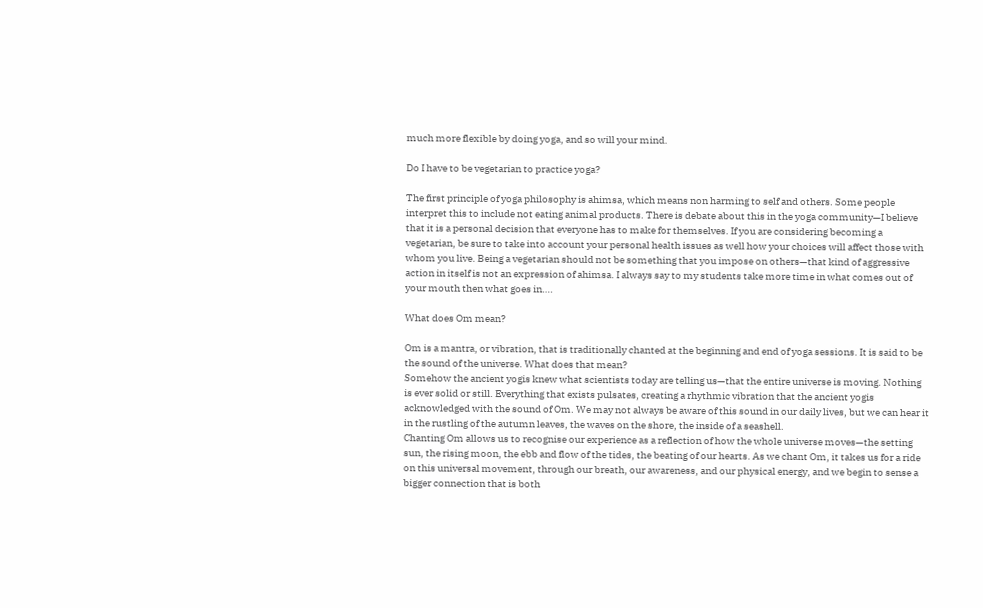much more flexible by doing yoga, and so will your mind.

Do I have to be vegetarian to practice yoga?

The first principle of yoga philosophy is ahimsa, which means non harming to self and others. Some people interpret this to include not eating animal products. There is debate about this in the yoga community—I believe that it is a personal decision that everyone has to make for themselves. If you are considering becoming a vegetarian, be sure to take into account your personal health issues as well how your choices will affect those with whom you live. Being a vegetarian should not be something that you impose on others—that kind of aggressive action in itself is not an expression of ahimsa. I always say to my students take more time in what comes out of your mouth then what goes in….

What does Om mean?

Om is a mantra, or vibration, that is traditionally chanted at the beginning and end of yoga sessions. It is said to be the sound of the universe. What does that mean?
Somehow the ancient yogis knew what scientists today are telling us—that the entire universe is moving. Nothing is ever solid or still. Everything that exists pulsates, creating a rhythmic vibration that the ancient yogis acknowledged with the sound of Om. We may not always be aware of this sound in our daily lives, but we can hear it in the rustling of the autumn leaves, the waves on the shore, the inside of a seashell.
Chanting Om allows us to recognise our experience as a reflection of how the whole universe moves—the setting sun, the rising moon, the ebb and flow of the tides, the beating of our hearts. As we chant Om, it takes us for a ride on this universal movement, through our breath, our awareness, and our physical energy, and we begin to sense a bigger connection that is both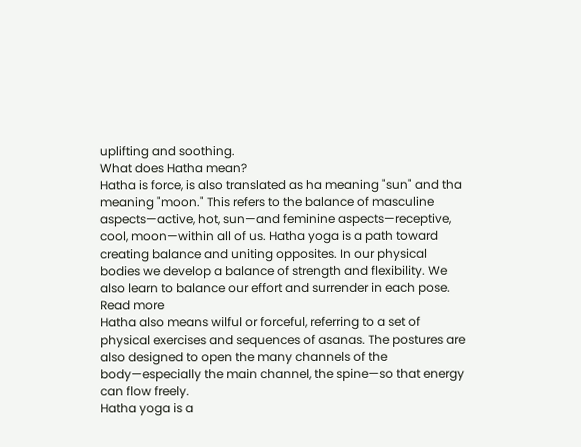uplifting and soothing.
What does Hatha mean?
Hatha is force, is also translated as ha meaning "sun" and tha meaning "moon." This refers to the balance of masculine aspects—active, hot, sun—and feminine aspects—receptive, cool, moon—within all of us. Hatha yoga is a path toward creating balance and uniting opposites. In our physical bodies we develop a balance of strength and flexibility. We also learn to balance our effort and surrender in each pose. Read more
Hatha also means wilful or forceful, referring to a set of physical exercises and sequences of asanas. The postures are also designed to open the many channels of the body—especially the main channel, the spine—so that energy can flow freely.
Hatha yoga is a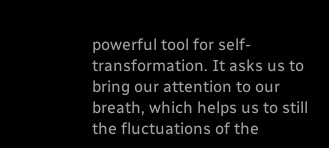powerful tool for self-transformation. It asks us to bring our attention to our breath, which helps us to still the fluctuations of the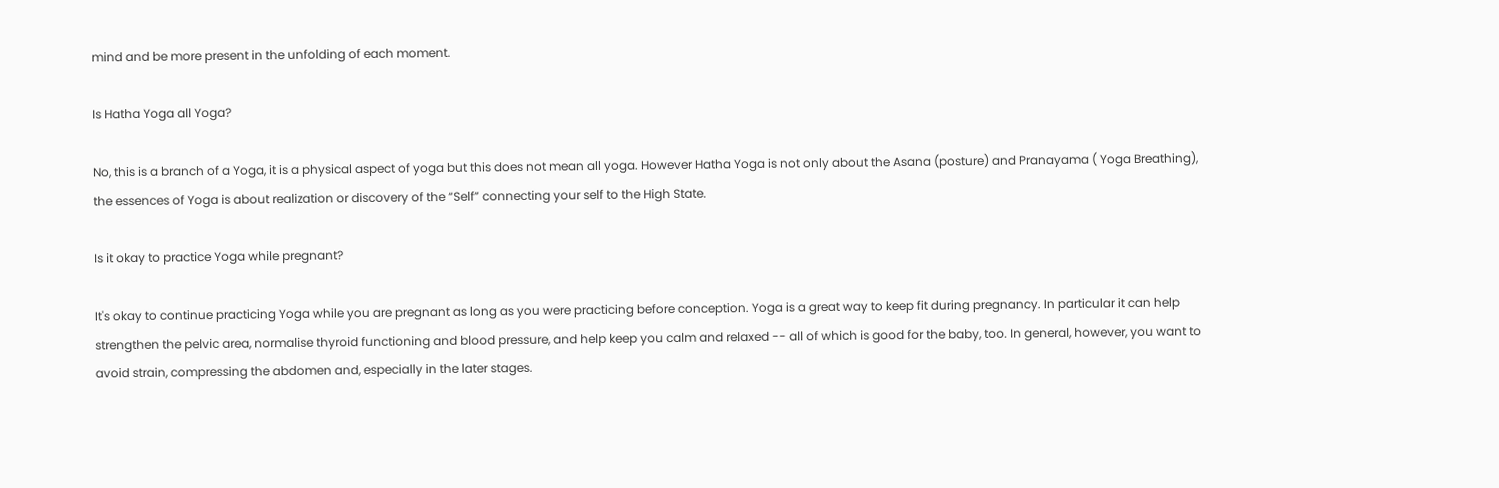mind and be more present in the unfolding of each moment.

Is Hatha Yoga all Yoga?

No, this is a branch of a Yoga, it is a physical aspect of yoga but this does not mean all yoga. However Hatha Yoga is not only about the Asana (posture) and Pranayama ( Yoga Breathing), the essences of Yoga is about realization or discovery of the “Self” connecting your self to the High State.

Is it okay to practice Yoga while pregnant?

It's okay to continue practicing Yoga while you are pregnant as long as you were practicing before conception. Yoga is a great way to keep fit during pregnancy. In particular it can help strengthen the pelvic area, normalise thyroid functioning and blood pressure, and help keep you calm and relaxed -- all of which is good for the baby, too. In general, however, you want to avoid strain, compressing the abdomen and, especially in the later stages.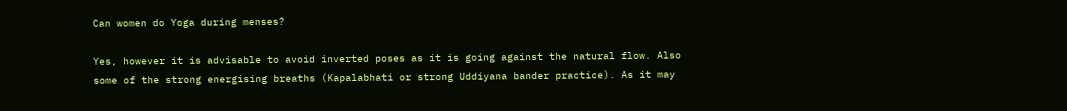Can women do Yoga during menses?

Yes, however it is advisable to avoid inverted poses as it is going against the natural flow. Also some of the strong energising breaths (Kapalabhati or strong Uddiyana bander practice). As it may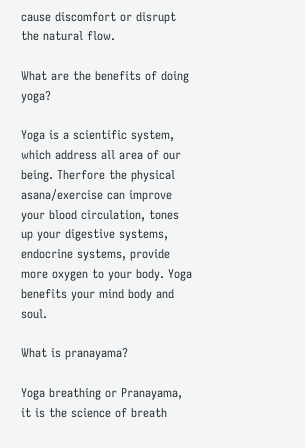cause discomfort or disrupt the natural flow.

What are the benefits of doing yoga?

Yoga is a scientific system, which address all area of our being. Therfore the physical asana/exercise can improve your blood circulation, tones up your digestive systems, endocrine systems, provide more oxygen to your body. Yoga benefits your mind body and soul.

What is pranayama?

Yoga breathing or Pranayama, it is the science of breath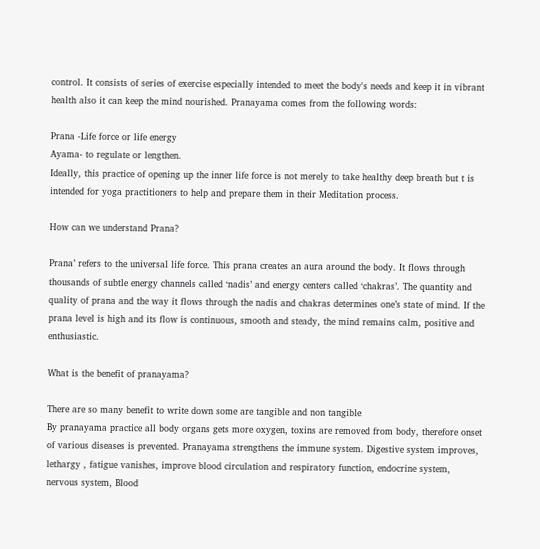control. It consists of series of exercise especially intended to meet the body's needs and keep it in vibrant health also it can keep the mind nourished. Pranayama comes from the following words:

Prana -Life force or life energy
Ayama- to regulate or lengthen.
Ideally, this practice of opening up the inner life force is not merely to take healthy deep breath but t is intended for yoga practitioners to help and prepare them in their Meditation process.

How can we understand Prana?

Prana’ refers to the universal life force. This prana creates an aura around the body. It flows through thousands of subtle energy channels called ‘nadis’ and energy centers called ‘chakras’. The quantity and quality of prana and the way it flows through the nadis and chakras determines one’s state of mind. If the prana level is high and its flow is continuous, smooth and steady, the mind remains calm, positive and enthusiastic.

What is the benefit of pranayama?

There are so many benefit to write down some are tangible and non tangible
By pranayama practice all body organs gets more oxygen, toxins are removed from body, therefore onset of various diseases is prevented. Pranayama strengthens the immune system. Digestive system improves, lethargy , fatigue vanishes, improve blood circulation and respiratory function, endocrine system, nervous system, Blood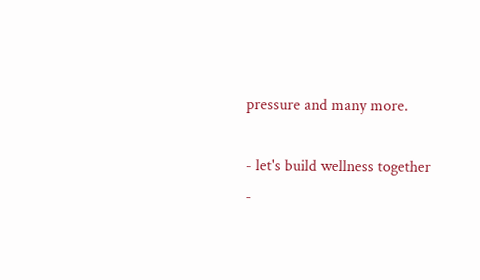pressure and many more.

- let's build wellness together -